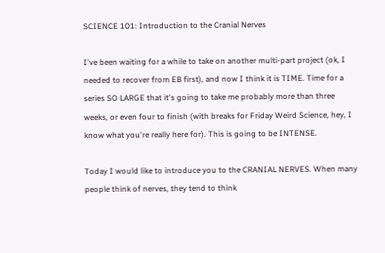SCIENCE 101: Introduction to the Cranial Nerves

I've been waiting for a while to take on another multi-part project (ok, I needed to recover from EB first), and now I think it is TIME. Time for a series SO LARGE that it's going to take me probably more than three weeks, or even four to finish (with breaks for Friday Weird Science, hey, I know what you're really here for). This is going to be INTENSE.

Today I would like to introduce you to the CRANIAL NERVES. When many people think of nerves, they tend to think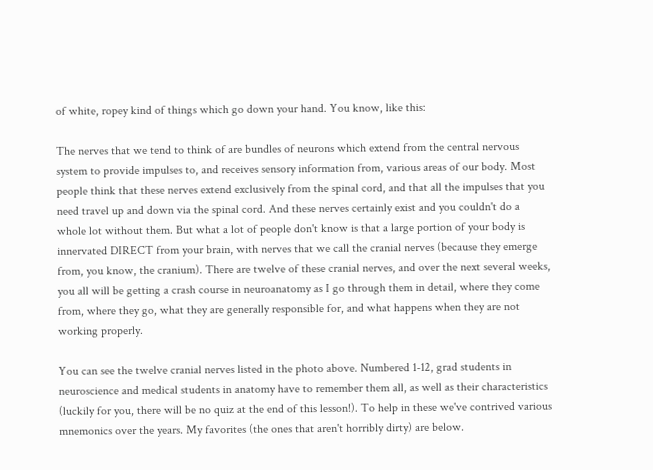of white, ropey kind of things which go down your hand. You know, like this:

The nerves that we tend to think of are bundles of neurons which extend from the central nervous system to provide impulses to, and receives sensory information from, various areas of our body. Most people think that these nerves extend exclusively from the spinal cord, and that all the impulses that you need travel up and down via the spinal cord. And these nerves certainly exist and you couldn't do a whole lot without them. But what a lot of people don't know is that a large portion of your body is innervated DIRECT from your brain, with nerves that we call the cranial nerves (because they emerge from, you know, the cranium). There are twelve of these cranial nerves, and over the next several weeks, you all will be getting a crash course in neuroanatomy as I go through them in detail, where they come from, where they go, what they are generally responsible for, and what happens when they are not working properly.

You can see the twelve cranial nerves listed in the photo above. Numbered 1-12, grad students in neuroscience and medical students in anatomy have to remember them all, as well as their characteristics (luckily for you, there will be no quiz at the end of this lesson!). To help in these we've contrived various mnemonics over the years. My favorites (the ones that aren't horribly dirty) are below.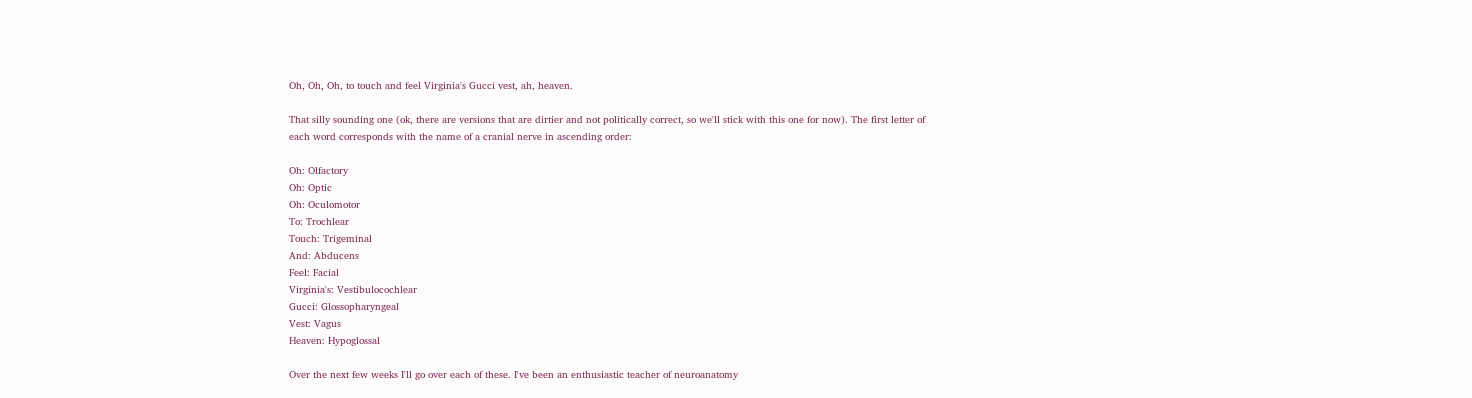Oh, Oh, Oh, to touch and feel Virginia's Gucci vest, ah, heaven.

That silly sounding one (ok, there are versions that are dirtier and not politically correct, so we'll stick with this one for now). The first letter of each word corresponds with the name of a cranial nerve in ascending order:

Oh: Olfactory
Oh: Optic
Oh: Oculomotor
To: Trochlear
Touch: Trigeminal
And: Abducens
Feel: Facial
Virginia's: Vestibulocochlear
Gucci: Glossopharyngeal
Vest: Vagus
Heaven: Hypoglossal

Over the next few weeks I'll go over each of these. I've been an enthusiastic teacher of neuroanatomy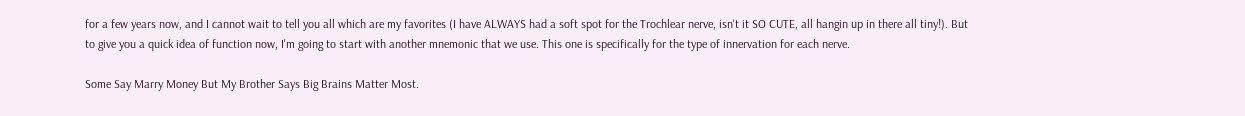for a few years now, and I cannot wait to tell you all which are my favorites (I have ALWAYS had a soft spot for the Trochlear nerve, isn't it SO CUTE, all hangin up in there all tiny!). But to give you a quick idea of function now, I'm going to start with another mnemonic that we use. This one is specifically for the type of innervation for each nerve.

Some Say Marry Money But My Brother Says Big Brains Matter Most.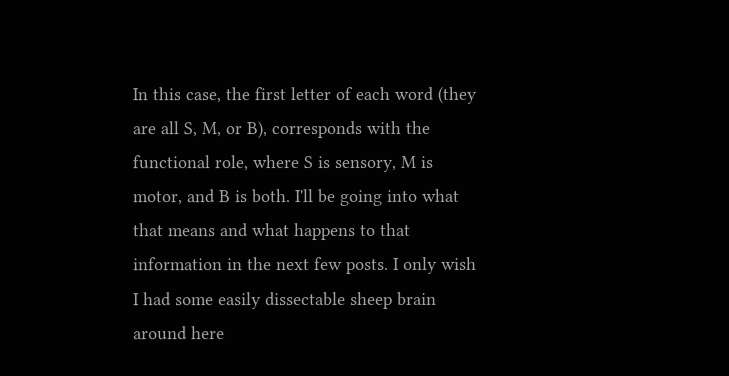In this case, the first letter of each word (they are all S, M, or B), corresponds with the functional role, where S is sensory, M is motor, and B is both. I'll be going into what that means and what happens to that information in the next few posts. I only wish I had some easily dissectable sheep brain around here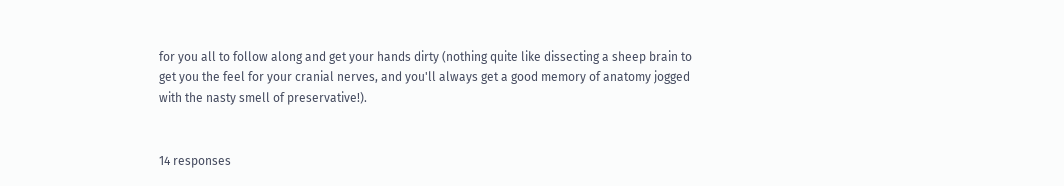for you all to follow along and get your hands dirty (nothing quite like dissecting a sheep brain to get you the feel for your cranial nerves, and you'll always get a good memory of anatomy jogged with the nasty smell of preservative!).


14 responses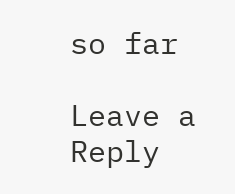so far

Leave a Reply